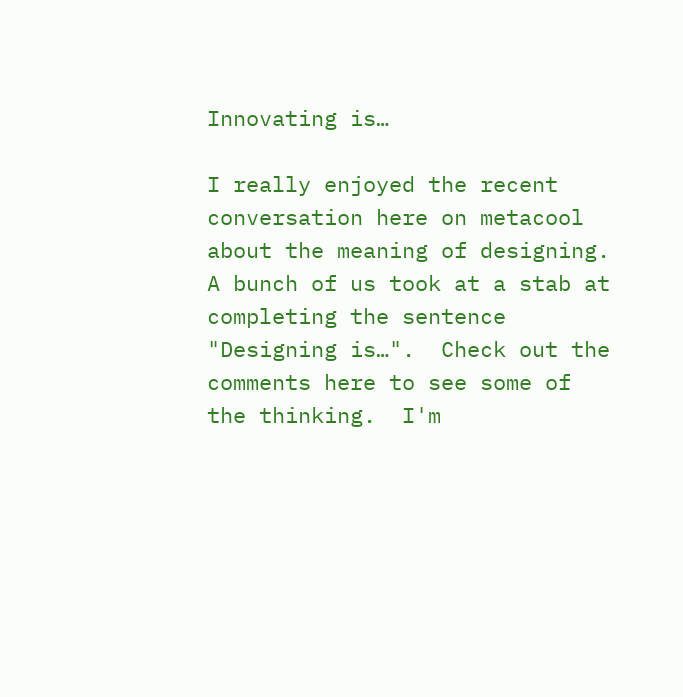Innovating is…

I really enjoyed the recent conversation here on metacool about the meaning of designing.  A bunch of us took at a stab at completing the sentence "Designing is…".  Check out the comments here to see some of the thinking.  I'm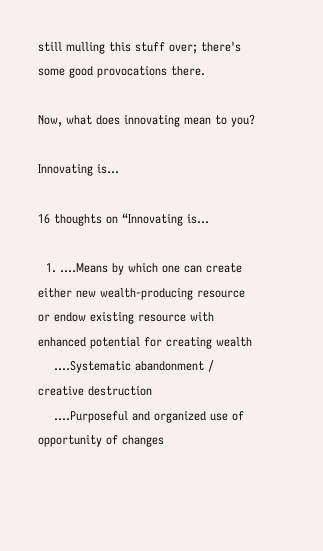still mulling this stuff over; there's some good provocations there.

Now, what does innovating mean to you?

Innovating is…

16 thoughts on “Innovating is…

  1. ….Means by which one can create either new wealth-producing resource or endow existing resource with enhanced potential for creating wealth
    ….Systematic abandonment / creative destruction
    ….Purposeful and organized use of opportunity of changes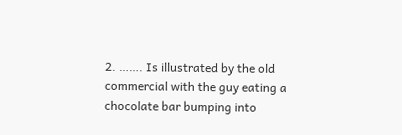2. ……. Is illustrated by the old commercial with the guy eating a chocolate bar bumping into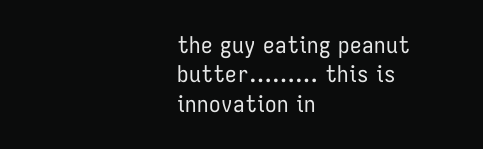the guy eating peanut butter……… this is innovation in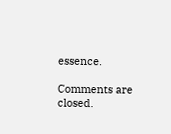essence.

Comments are closed.